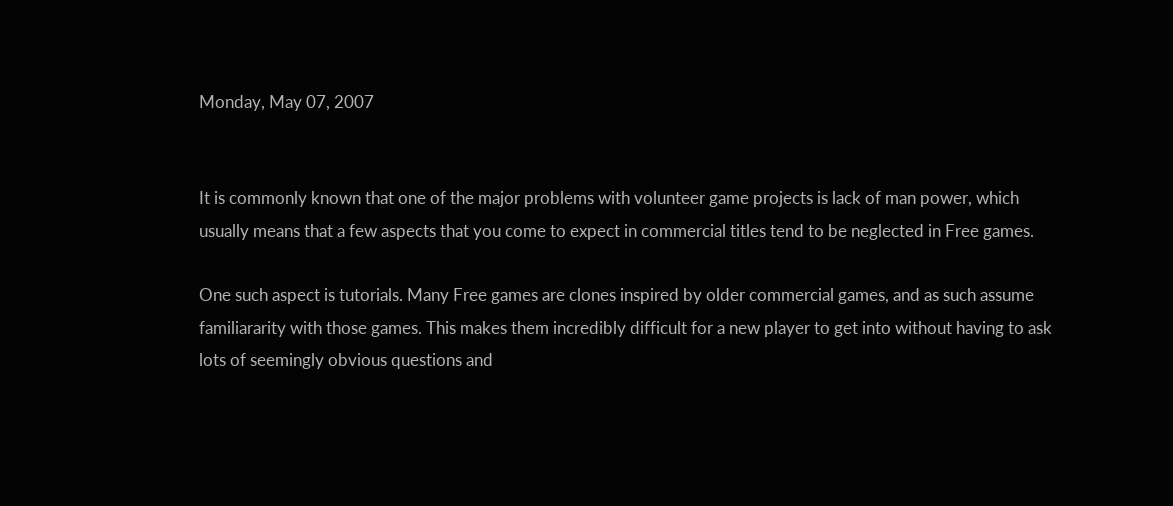Monday, May 07, 2007


It is commonly known that one of the major problems with volunteer game projects is lack of man power, which usually means that a few aspects that you come to expect in commercial titles tend to be neglected in Free games.

One such aspect is tutorials. Many Free games are clones inspired by older commercial games, and as such assume familiararity with those games. This makes them incredibly difficult for a new player to get into without having to ask lots of seemingly obvious questions and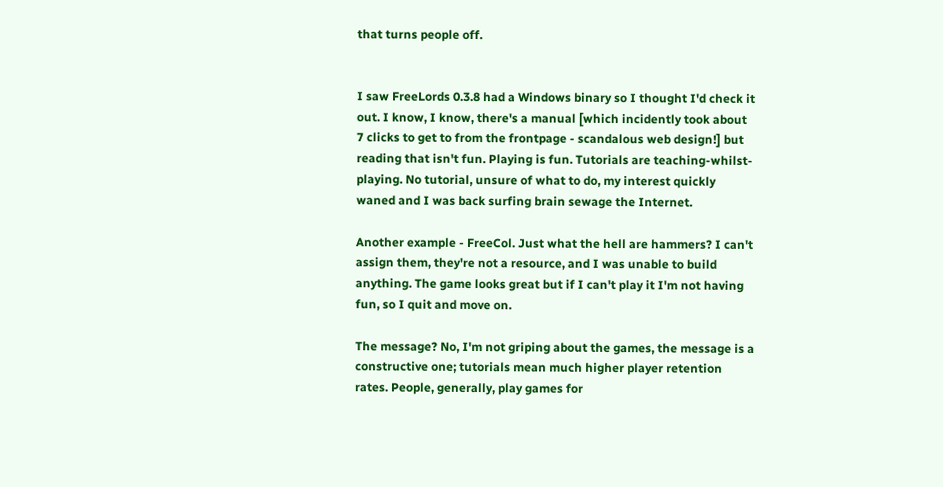that turns people off.


I saw FreeLords 0.3.8 had a Windows binary so I thought I'd check it out. I know, I know, there's a manual [which incidently took about 7 clicks to get to from the frontpage - scandalous web design!] but reading that isn't fun. Playing is fun. Tutorials are teaching-whilst-playing. No tutorial, unsure of what to do, my interest quickly waned and I was back surfing brain sewage the Internet.

Another example - FreeCol. Just what the hell are hammers? I can't assign them, they're not a resource, and I was unable to build anything. The game looks great but if I can't play it I'm not having fun, so I quit and move on.

The message? No, I'm not griping about the games, the message is a constructive one; tutorials mean much higher player retention rates. People, generally, play games for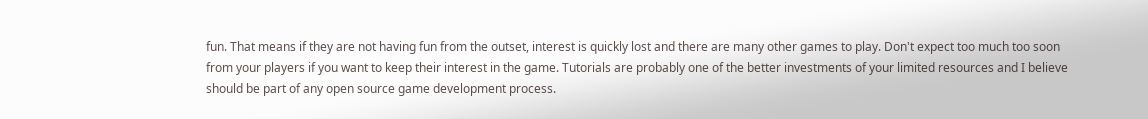fun. That means if they are not having fun from the outset, interest is quickly lost and there are many other games to play. Don't expect too much too soon from your players if you want to keep their interest in the game. Tutorials are probably one of the better investments of your limited resources and I believe should be part of any open source game development process.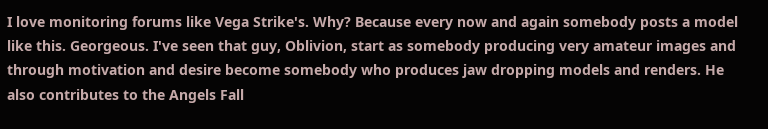I love monitoring forums like Vega Strike's. Why? Because every now and again somebody posts a model like this. Georgeous. I've seen that guy, Oblivion, start as somebody producing very amateur images and through motivation and desire become somebody who produces jaw dropping models and renders. He also contributes to the Angels Fall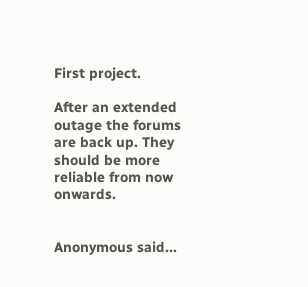First project.

After an extended outage the forums are back up. They should be more reliable from now onwards.


Anonymous said...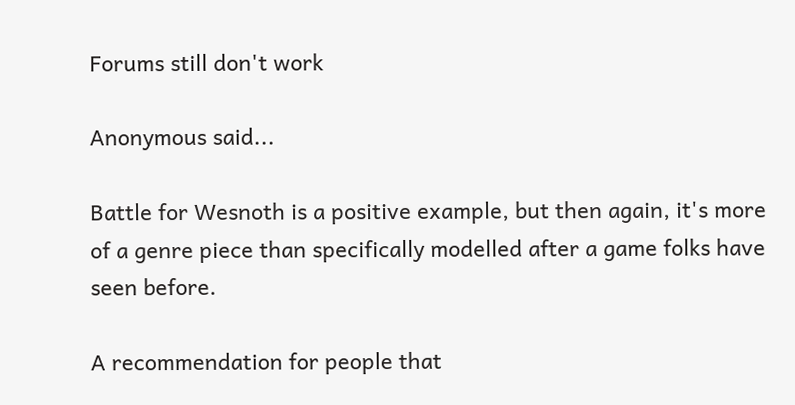Forums still don't work

Anonymous said...

Battle for Wesnoth is a positive example, but then again, it's more of a genre piece than specifically modelled after a game folks have seen before.

A recommendation for people that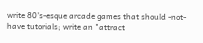write 80's-esque arcade games that should -not- have tutorials; write an "attract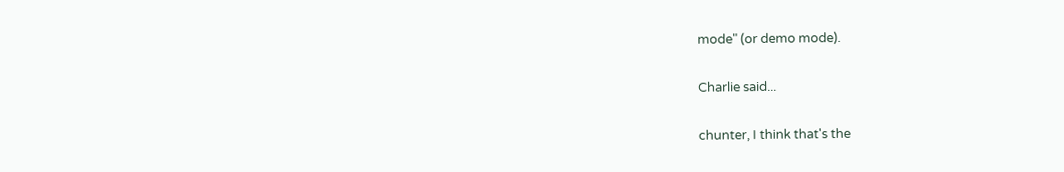mode" (or demo mode).

Charlie said...

chunter, I think that's the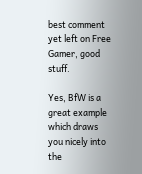best comment yet left on Free Gamer, good stuff.

Yes, BfW is a great example which draws you nicely into the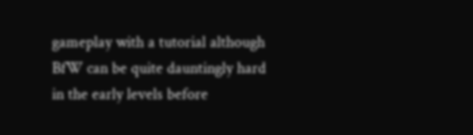gameplay with a tutorial although BfW can be quite dauntingly hard in the early levels before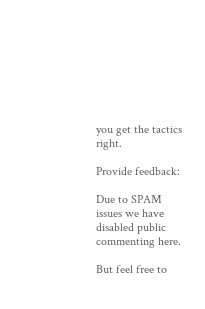you get the tactics right.

Provide feedback:

Due to SPAM issues we have disabled public commenting here.

But feel free to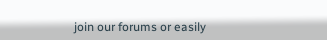join our forums or easily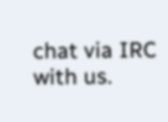chat via IRC with us.